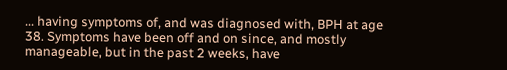... having symptoms of, and was diagnosed with, BPH at age 38. Symptoms have been off and on since, and mostly manageable, but in the past 2 weeks, have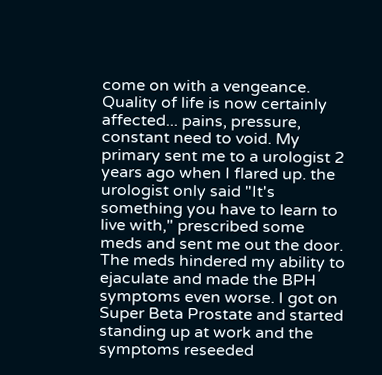come on with a vengeance. Quality of life is now certainly affected... pains, pressure, constant need to void. My primary sent me to a urologist 2 years ago when I flared up. the urologist only said "It's something you have to learn to live with," prescribed some meds and sent me out the door. The meds hindered my ability to ejaculate and made the BPH symptoms even worse. I got on Super Beta Prostate and started standing up at work and the symptoms reseeded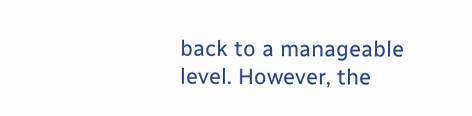back to a manageable level. However, the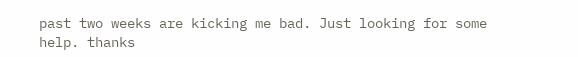past two weeks are kicking me bad. Just looking for some help. thanks